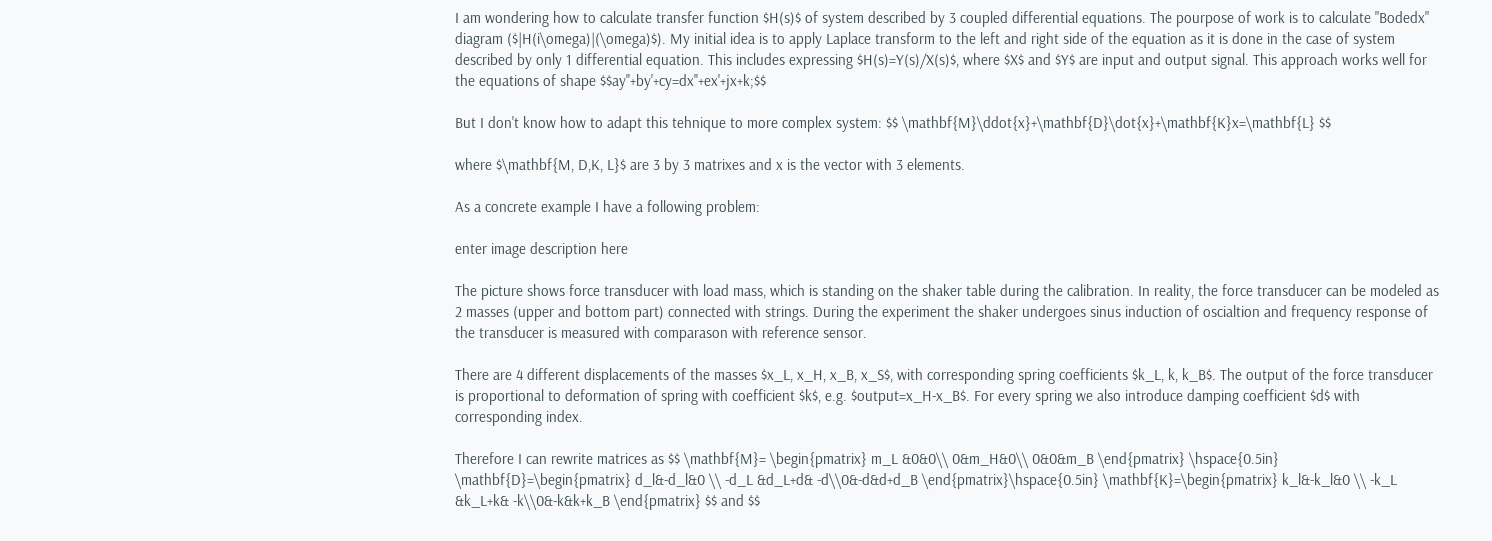I am wondering how to calculate transfer function $H(s)$ of system described by 3 coupled differential equations. The pourpose of work is to calculate "Bodedx" diagram ($|H(i\omega)|(\omega)$). My initial idea is to apply Laplace transform to the left and right side of the equation as it is done in the case of system described by only 1 differential equation. This includes expressing $H(s)=Y(s)/X(s)$, where $X$ and $Y$ are input and output signal. This approach works well for the equations of shape $$ay''+by'+cy=dx''+ex'+jx+k;$$

But I don't know how to adapt this tehnique to more complex system: $$ \mathbf{M}\ddot{x}+\mathbf{D}\dot{x}+\mathbf{K}x=\mathbf{L} $$

where $\mathbf{M, D,K, L}$ are 3 by 3 matrixes and x is the vector with 3 elements.

As a concrete example I have a following problem:

enter image description here

The picture shows force transducer with load mass, which is standing on the shaker table during the calibration. In reality, the force transducer can be modeled as 2 masses (upper and bottom part) connected with strings. During the experiment the shaker undergoes sinus induction of oscialtion and frequency response of the transducer is measured with comparason with reference sensor.

There are 4 different displacements of the masses $x_L, x_H, x_B, x_S$, with corresponding spring coefficients $k_L, k, k_B$. The output of the force transducer is proportional to deformation of spring with coefficient $k$, e.g. $output=x_H-x_B$. For every spring we also introduce damping coefficient $d$ with corresponding index.

Therefore I can rewrite matrices as $$ \mathbf{M}= \begin{pmatrix} m_L &0&0\\ 0&m_H&0\\ 0&0&m_B \end{pmatrix} \hspace{0.5in} \mathbf{D}=\begin{pmatrix} d_l&-d_l&0 \\ -d_L &d_L+d& -d\\0&-d&d+d_B \end{pmatrix}\hspace{0.5in} \mathbf{K}=\begin{pmatrix} k_l&-k_l&0 \\ -k_L &k_L+k& -k\\0&-k&k+k_B \end{pmatrix} $$ and $$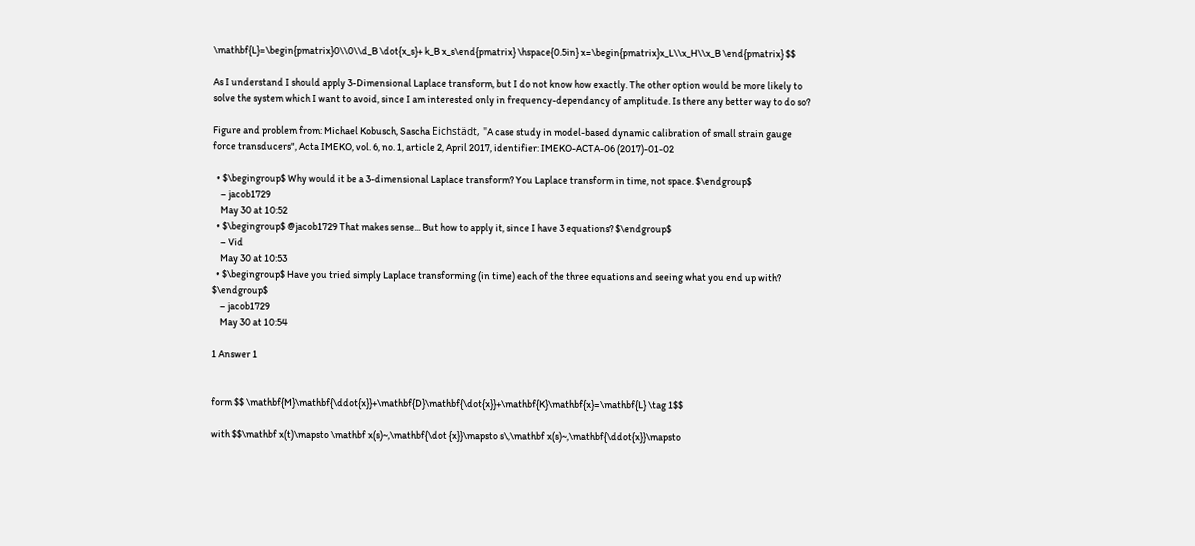\mathbf{L}=\begin{pmatrix}0\\0\\d_B \dot{x_s}+ k_B x_s\end{pmatrix} \hspace{0.5in} x=\begin{pmatrix}x_L\\x_H\\x_B \end{pmatrix} $$

As I understand I should apply 3-Dimensional Laplace transform, but I do not know how exactly. The other option would be more likely to solve the system which I want to avoid, since I am interested only in frequency-dependancy of amplitude. Is there any better way to do so?

Figure and problem from: Michael Kobusch, Sascha Eichstädt, "A case study in model-based dynamic calibration of small strain gauge force transducers", Acta IMEKO, vol. 6, no. 1, article 2, April 2017, identifier: IMEKO-ACTA-06 (2017)-01-02

  • $\begingroup$ Why would it be a 3-dimensional Laplace transform? You Laplace transform in time, not space. $\endgroup$
    – jacob1729
    May 30 at 10:52
  • $\begingroup$ @jacob1729 That makes sense... But how to apply it, since I have 3 equations? $\endgroup$
    – Vid
    May 30 at 10:53
  • $\begingroup$ Have you tried simply Laplace transforming (in time) each of the three equations and seeing what you end up with? $\endgroup$
    – jacob1729
    May 30 at 10:54

1 Answer 1


form $$ \mathbf{M}\mathbf{\ddot{x}}+\mathbf{D}\mathbf{\dot{x}}+\mathbf{K}\mathbf{x}=\mathbf{L} \tag 1$$

with $$\mathbf x(t)\mapsto \mathbf x(s)~,\mathbf{\dot {x}}\mapsto s\,\mathbf x(s)~,\mathbf{\ddot{x}}\mapsto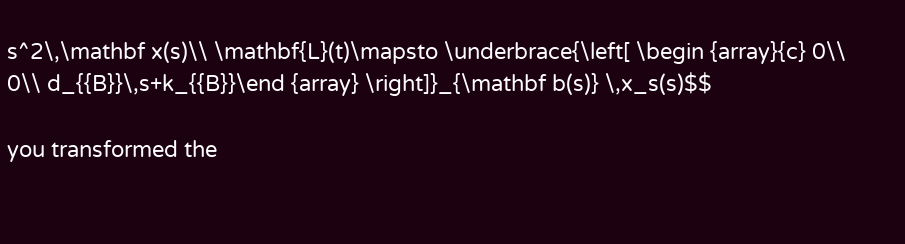s^2\,\mathbf x(s)\\ \mathbf{L}(t)\mapsto \underbrace{\left[ \begin {array}{c} 0\\ 0\\ d_{{B}}\,s+k_{{B}}\end {array} \right]}_{\mathbf b(s)} \,x_s(s)$$

you transformed the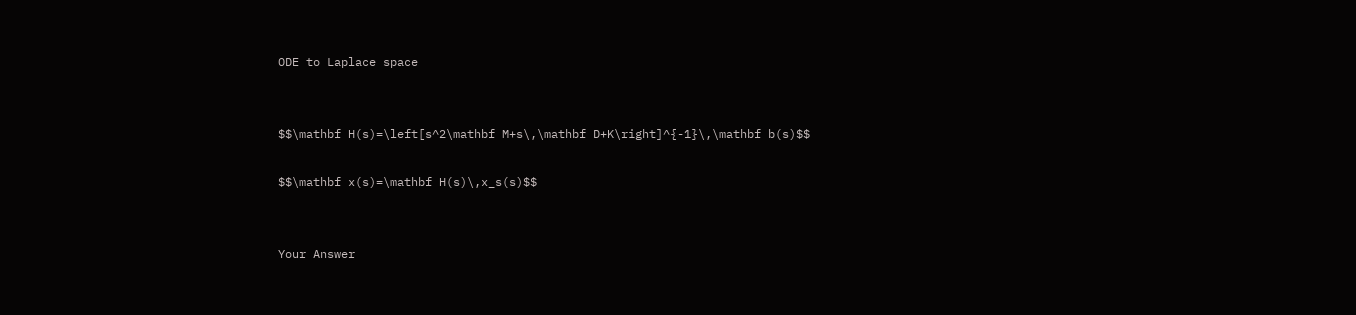ODE to Laplace space


$$\mathbf H(s)=\left[s^2\mathbf M+s\,\mathbf D+K\right]^{-1}\,\mathbf b(s)$$

$$\mathbf x(s)=\mathbf H(s)\,x_s(s)$$


Your Answer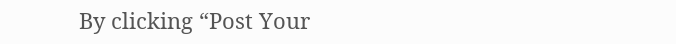By clicking “Post Your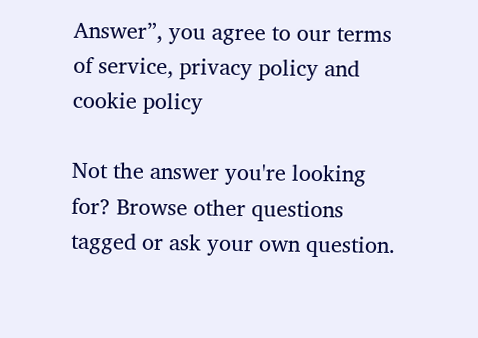Answer”, you agree to our terms of service, privacy policy and cookie policy

Not the answer you're looking for? Browse other questions tagged or ask your own question.